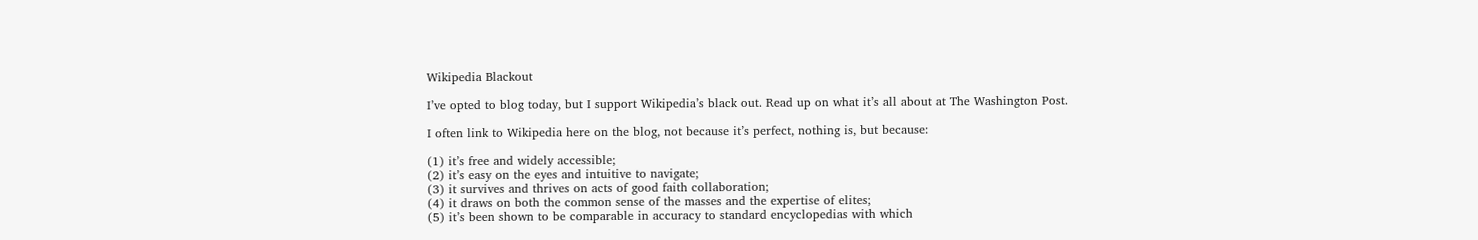Wikipedia Blackout

I’ve opted to blog today, but I support Wikipedia’s black out. Read up on what it’s all about at The Washington Post.

I often link to Wikipedia here on the blog, not because it’s perfect, nothing is, but because:

(1) it’s free and widely accessible;
(2) it’s easy on the eyes and intuitive to navigate;
(3) it survives and thrives on acts of good faith collaboration;
(4) it draws on both the common sense of the masses and the expertise of elites;
(5) it’s been shown to be comparable in accuracy to standard encyclopedias with which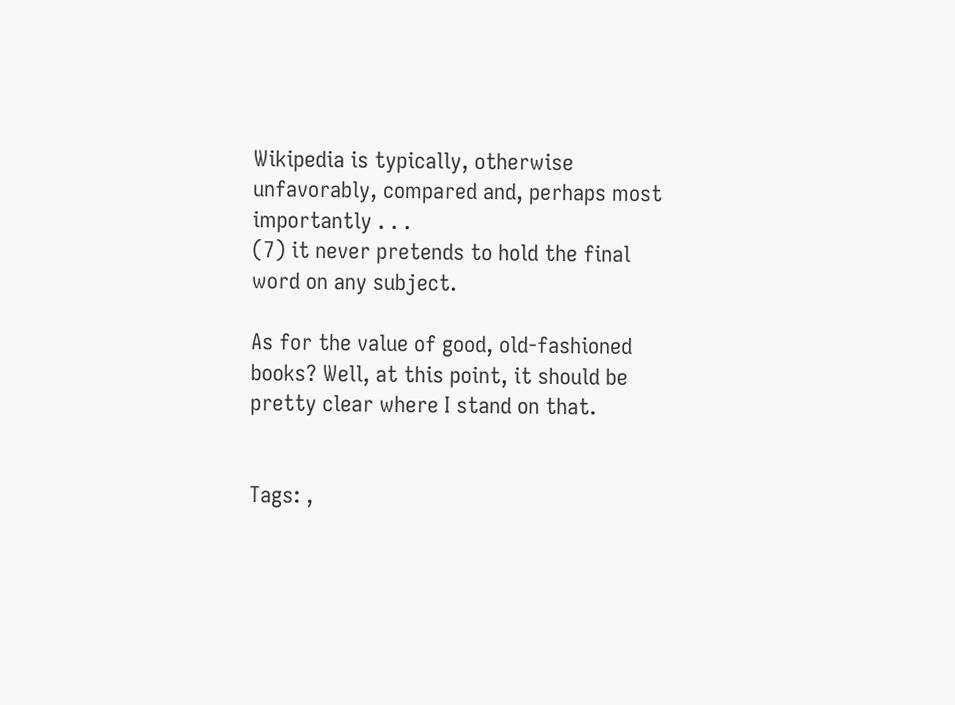Wikipedia is typically, otherwise unfavorably, compared and, perhaps most importantly . . .
(7) it never pretends to hold the final word on any subject.

As for the value of good, old-fashioned books? Well, at this point, it should be pretty clear where I stand on that.


Tags: ,